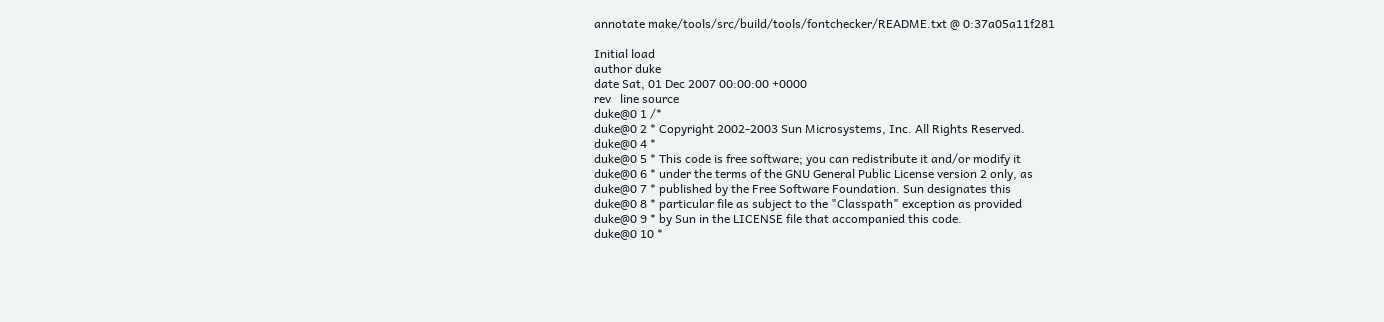annotate make/tools/src/build/tools/fontchecker/README.txt @ 0:37a05a11f281

Initial load
author duke
date Sat, 01 Dec 2007 00:00:00 +0000
rev   line source
duke@0 1 /*
duke@0 2 * Copyright 2002-2003 Sun Microsystems, Inc. All Rights Reserved.
duke@0 4 *
duke@0 5 * This code is free software; you can redistribute it and/or modify it
duke@0 6 * under the terms of the GNU General Public License version 2 only, as
duke@0 7 * published by the Free Software Foundation. Sun designates this
duke@0 8 * particular file as subject to the "Classpath" exception as provided
duke@0 9 * by Sun in the LICENSE file that accompanied this code.
duke@0 10 *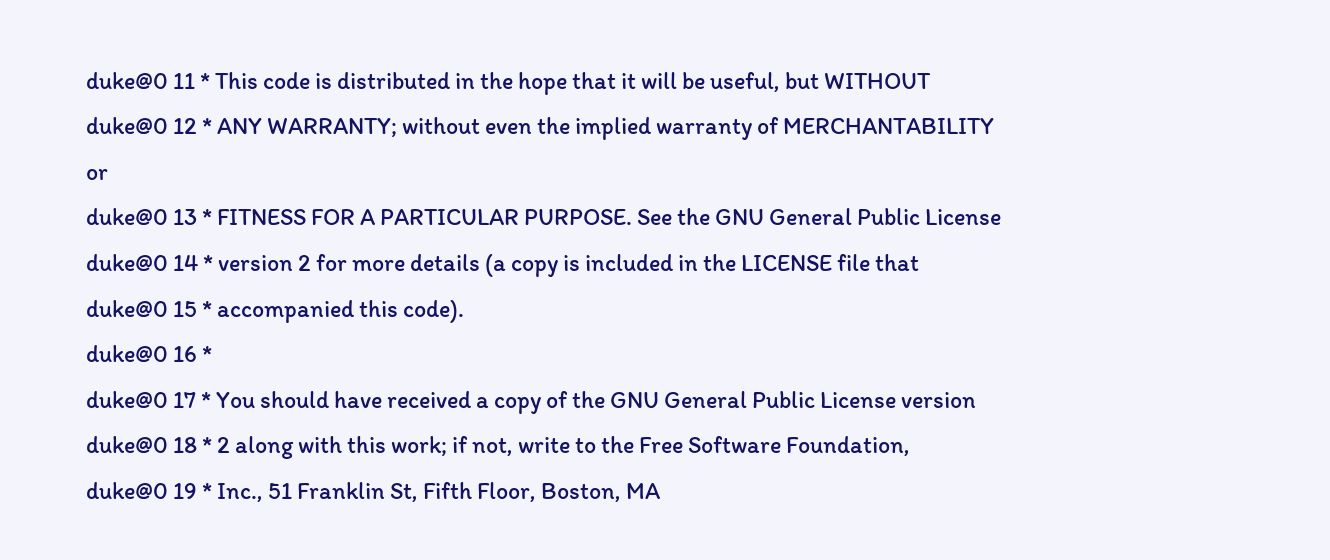duke@0 11 * This code is distributed in the hope that it will be useful, but WITHOUT
duke@0 12 * ANY WARRANTY; without even the implied warranty of MERCHANTABILITY or
duke@0 13 * FITNESS FOR A PARTICULAR PURPOSE. See the GNU General Public License
duke@0 14 * version 2 for more details (a copy is included in the LICENSE file that
duke@0 15 * accompanied this code).
duke@0 16 *
duke@0 17 * You should have received a copy of the GNU General Public License version
duke@0 18 * 2 along with this work; if not, write to the Free Software Foundation,
duke@0 19 * Inc., 51 Franklin St, Fifth Floor, Boston, MA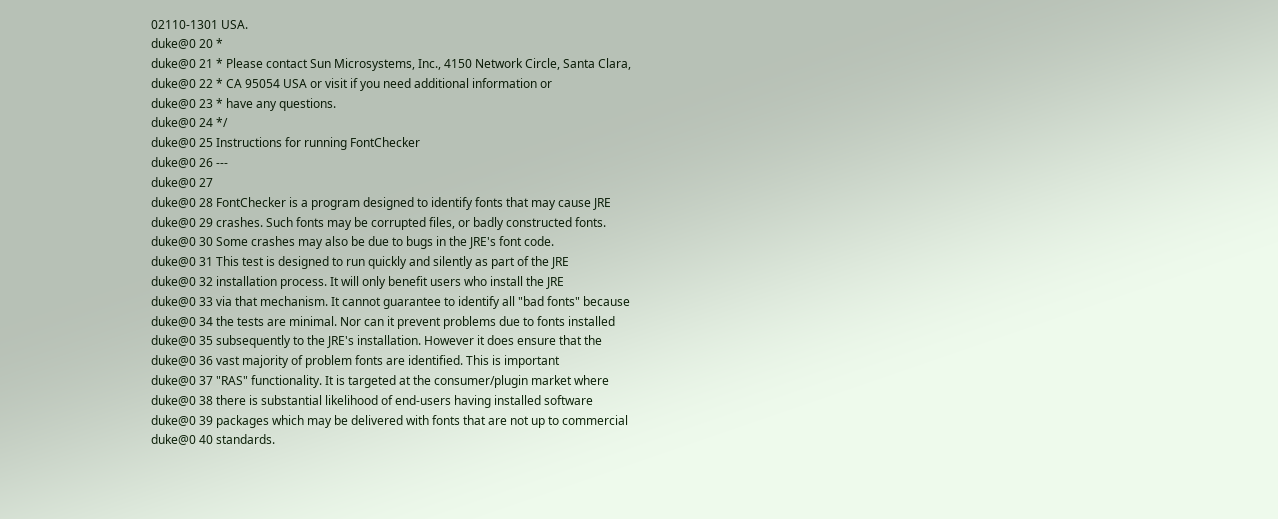02110-1301 USA.
duke@0 20 *
duke@0 21 * Please contact Sun Microsystems, Inc., 4150 Network Circle, Santa Clara,
duke@0 22 * CA 95054 USA or visit if you need additional information or
duke@0 23 * have any questions.
duke@0 24 */
duke@0 25 Instructions for running FontChecker
duke@0 26 ---
duke@0 27
duke@0 28 FontChecker is a program designed to identify fonts that may cause JRE
duke@0 29 crashes. Such fonts may be corrupted files, or badly constructed fonts.
duke@0 30 Some crashes may also be due to bugs in the JRE's font code.
duke@0 31 This test is designed to run quickly and silently as part of the JRE
duke@0 32 installation process. It will only benefit users who install the JRE
duke@0 33 via that mechanism. It cannot guarantee to identify all "bad fonts" because
duke@0 34 the tests are minimal. Nor can it prevent problems due to fonts installed
duke@0 35 subsequently to the JRE's installation. However it does ensure that the
duke@0 36 vast majority of problem fonts are identified. This is important
duke@0 37 "RAS" functionality. It is targeted at the consumer/plugin market where
duke@0 38 there is substantial likelihood of end-users having installed software
duke@0 39 packages which may be delivered with fonts that are not up to commercial
duke@0 40 standards.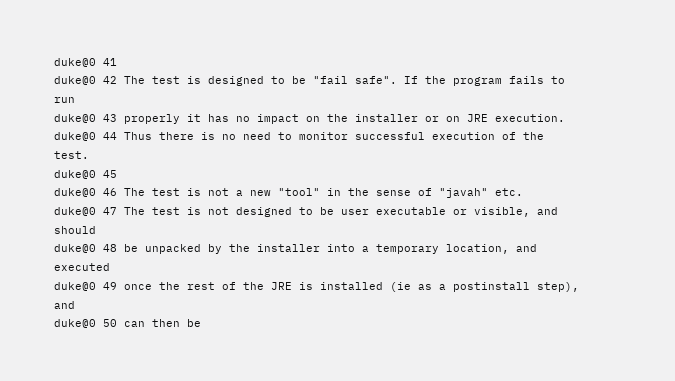duke@0 41
duke@0 42 The test is designed to be "fail safe". If the program fails to run
duke@0 43 properly it has no impact on the installer or on JRE execution.
duke@0 44 Thus there is no need to monitor successful execution of the test.
duke@0 45
duke@0 46 The test is not a new "tool" in the sense of "javah" etc.
duke@0 47 The test is not designed to be user executable or visible, and should
duke@0 48 be unpacked by the installer into a temporary location, and executed
duke@0 49 once the rest of the JRE is installed (ie as a postinstall step), and
duke@0 50 can then be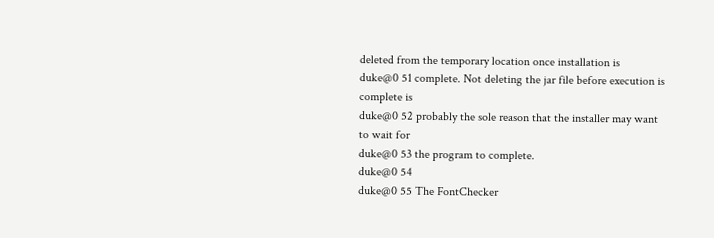deleted from the temporary location once installation is
duke@0 51 complete. Not deleting the jar file before execution is complete is
duke@0 52 probably the sole reason that the installer may want to wait for
duke@0 53 the program to complete.
duke@0 54
duke@0 55 The FontChecker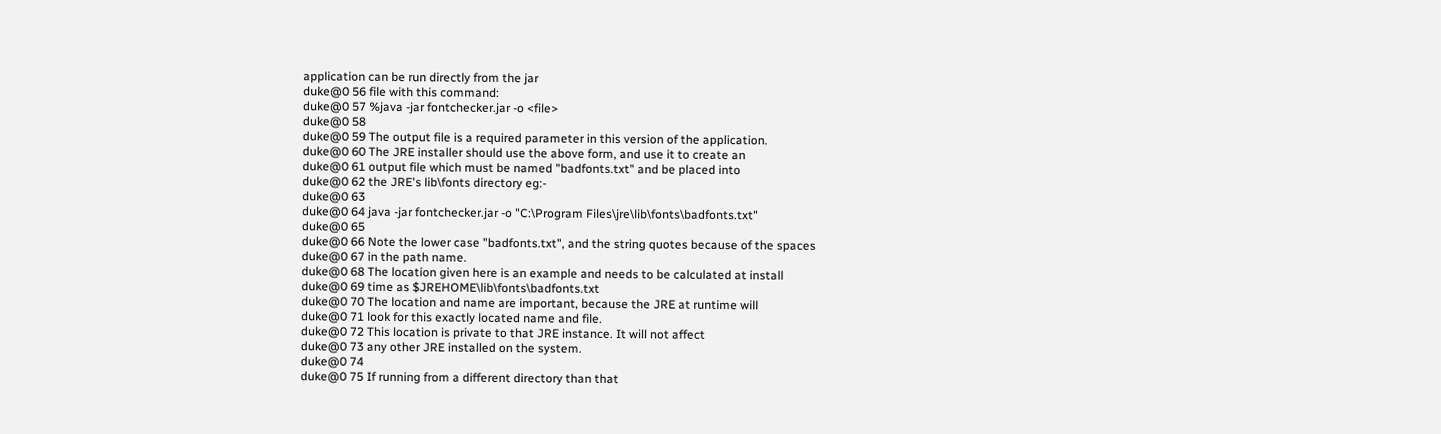application can be run directly from the jar
duke@0 56 file with this command:
duke@0 57 %java -jar fontchecker.jar -o <file>
duke@0 58
duke@0 59 The output file is a required parameter in this version of the application.
duke@0 60 The JRE installer should use the above form, and use it to create an
duke@0 61 output file which must be named "badfonts.txt" and be placed into
duke@0 62 the JRE's lib\fonts directory eg:-
duke@0 63
duke@0 64 java -jar fontchecker.jar -o "C:\Program Files\jre\lib\fonts\badfonts.txt"
duke@0 65
duke@0 66 Note the lower case "badfonts.txt", and the string quotes because of the spaces
duke@0 67 in the path name.
duke@0 68 The location given here is an example and needs to be calculated at install
duke@0 69 time as $JREHOME\lib\fonts\badfonts.txt
duke@0 70 The location and name are important, because the JRE at runtime will
duke@0 71 look for this exactly located name and file.
duke@0 72 This location is private to that JRE instance. It will not affect
duke@0 73 any other JRE installed on the system.
duke@0 74
duke@0 75 If running from a different directory than that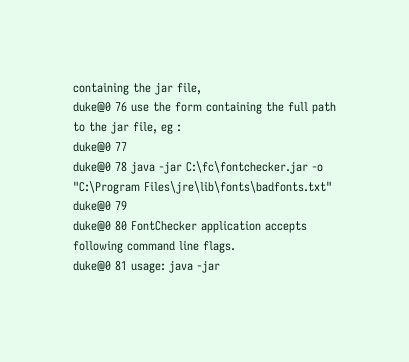containing the jar file,
duke@0 76 use the form containing the full path to the jar file, eg :
duke@0 77
duke@0 78 java -jar C:\fc\fontchecker.jar -o "C:\Program Files\jre\lib\fonts\badfonts.txt"
duke@0 79
duke@0 80 FontChecker application accepts following command line flags.
duke@0 81 usage: java -jar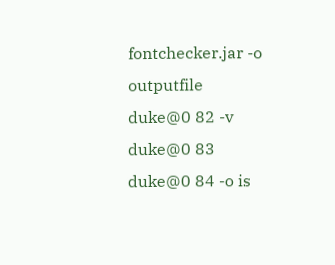fontchecker.jar -o outputfile
duke@0 82 -v
duke@0 83
duke@0 84 -o is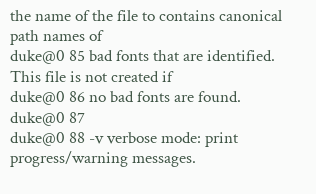the name of the file to contains canonical path names of
duke@0 85 bad fonts that are identified. This file is not created if
duke@0 86 no bad fonts are found.
duke@0 87
duke@0 88 -v verbose mode: print progress/warning messages.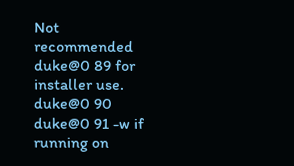Not recommended
duke@0 89 for installer use.
duke@0 90
duke@0 91 -w if running on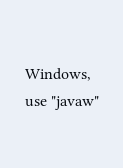Windows, use "javaw"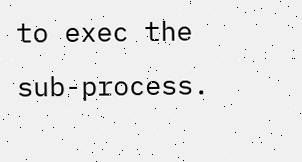to exec the sub-process.